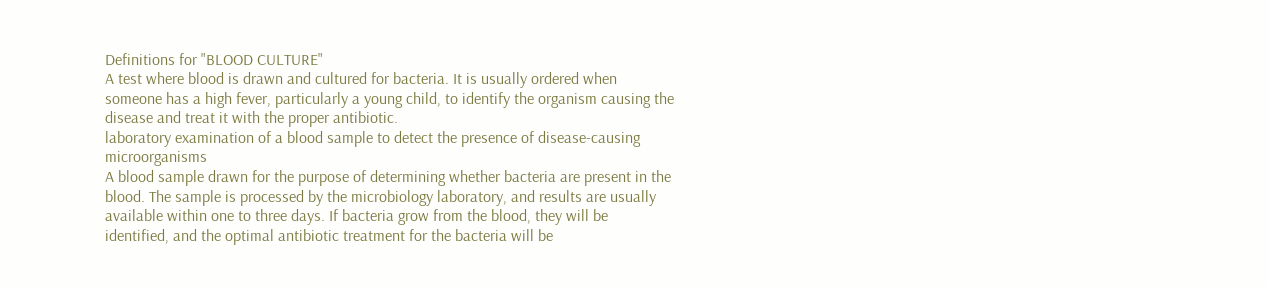Definitions for "BLOOD CULTURE"
A test where blood is drawn and cultured for bacteria. It is usually ordered when someone has a high fever, particularly a young child, to identify the organism causing the disease and treat it with the proper antibiotic.
laboratory examination of a blood sample to detect the presence of disease-causing microorganisms
A blood sample drawn for the purpose of determining whether bacteria are present in the blood. The sample is processed by the microbiology laboratory, and results are usually available within one to three days. If bacteria grow from the blood, they will be identified, and the optimal antibiotic treatment for the bacteria will be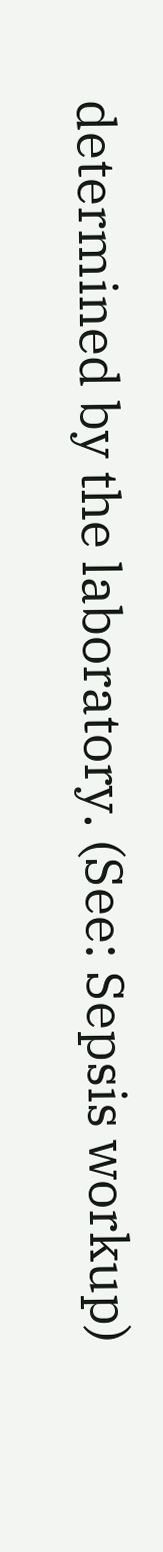determined by the laboratory. (See: Sepsis workup)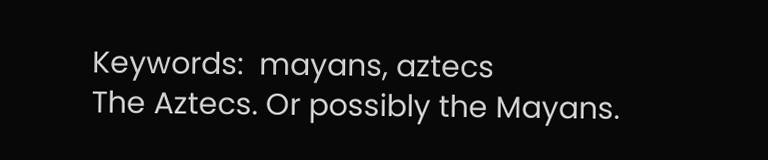Keywords:  mayans, aztecs
The Aztecs. Or possibly the Mayans.